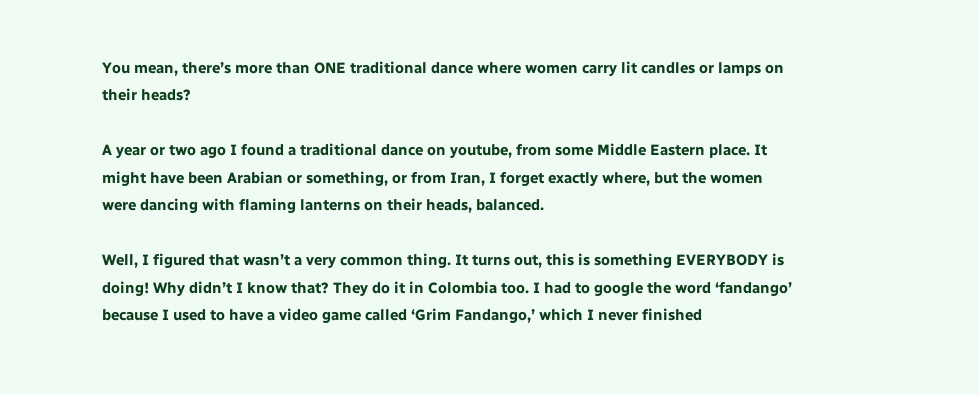You mean, there’s more than ONE traditional dance where women carry lit candles or lamps on their heads?

A year or two ago I found a traditional dance on youtube, from some Middle Eastern place. It might have been Arabian or something, or from Iran, I forget exactly where, but the women were dancing with flaming lanterns on their heads, balanced.

Well, I figured that wasn’t a very common thing. It turns out, this is something EVERYBODY is doing! Why didn’t I know that? They do it in Colombia too. I had to google the word ‘fandango’ because I used to have a video game called ‘Grim Fandango,’ which I never finished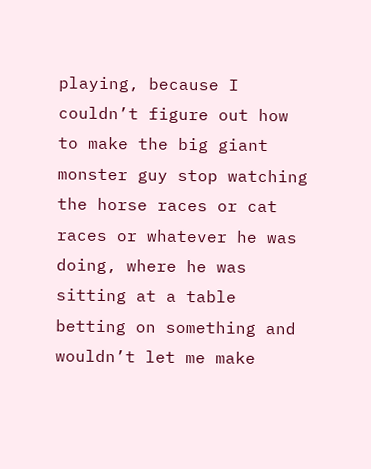playing, because I couldn’t figure out how to make the big giant monster guy stop watching the horse races or cat races or whatever he was doing, where he was sitting at a table betting on something and wouldn’t let me make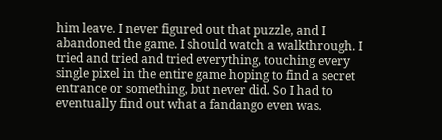him leave. I never figured out that puzzle, and I abandoned the game. I should watch a walkthrough. I tried and tried and tried everything, touching every single pixel in the entire game hoping to find a secret entrance or something, but never did. So I had to eventually find out what a fandango even was.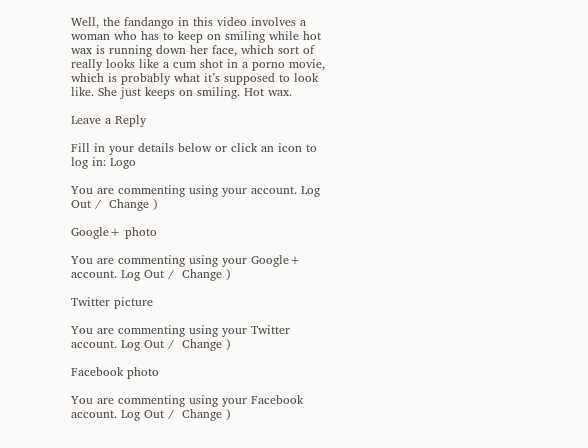Well, the fandango in this video involves a woman who has to keep on smiling while hot wax is running down her face, which sort of really looks like a cum shot in a porno movie, which is probably what it’s supposed to look like. She just keeps on smiling. Hot wax.

Leave a Reply

Fill in your details below or click an icon to log in: Logo

You are commenting using your account. Log Out /  Change )

Google+ photo

You are commenting using your Google+ account. Log Out /  Change )

Twitter picture

You are commenting using your Twitter account. Log Out /  Change )

Facebook photo

You are commenting using your Facebook account. Log Out /  Change )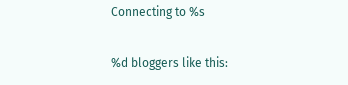Connecting to %s

%d bloggers like this: